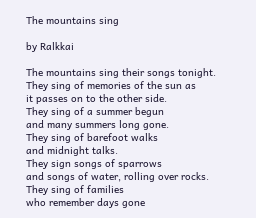The mountains sing

by Ralkkai

The mountains sing their songs tonight.
They sing of memories of the sun as
it passes on to the other side.
They sing of a summer begun
and many summers long gone.
They sing of barefoot walks
and midnight talks.
They sign songs of sparrows
and songs of water, rolling over rocks.
They sing of families
who remember days gone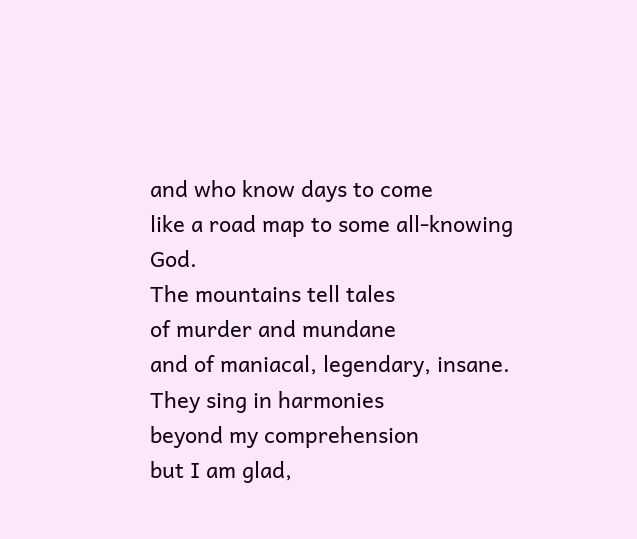and who know days to come
like a road map to some all-knowing God.
The mountains tell tales
of murder and mundane
and of maniacal, legendary, insane.
They sing in harmonies
beyond my comprehension
but I am glad,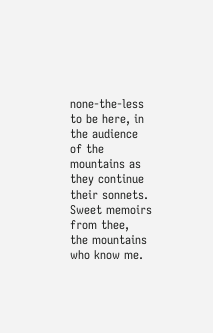none-the-less
to be here, in the audience
of the mountains as
they continue their sonnets.
Sweet memoirs from thee,
the mountains who know me.